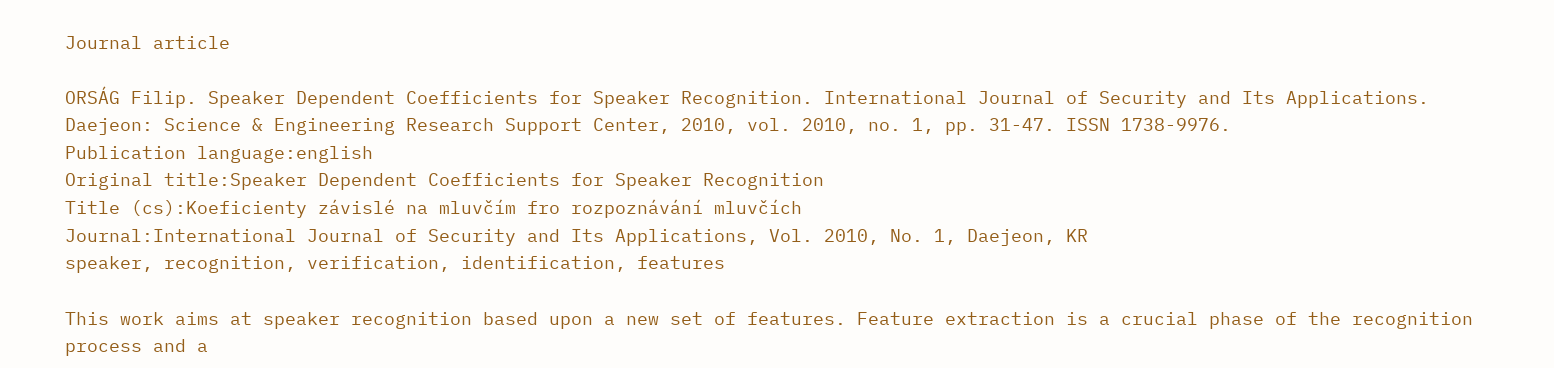Journal article

ORSÁG Filip. Speaker Dependent Coefficients for Speaker Recognition. International Journal of Security and Its Applications. Daejeon: Science & Engineering Research Support Center, 2010, vol. 2010, no. 1, pp. 31-47. ISSN 1738-9976.
Publication language:english
Original title:Speaker Dependent Coefficients for Speaker Recognition
Title (cs):Koeficienty závislé na mluvčím fro rozpoznávání mluvčích
Journal:International Journal of Security and Its Applications, Vol. 2010, No. 1, Daejeon, KR
speaker, recognition, verification, identification, features

This work aims at speaker recognition based upon a new set of features. Feature extraction is a crucial phase of the recognition process and a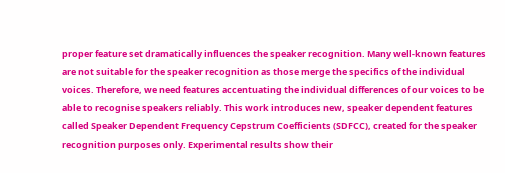proper feature set dramatically influences the speaker recognition. Many well-known features are not suitable for the speaker recognition as those merge the specifics of the individual voices. Therefore, we need features accentuating the individual differences of our voices to be able to recognise speakers reliably. This work introduces new, speaker dependent features called Speaker Dependent Frequency Cepstrum Coefficients (SDFCC), created for the speaker recognition purposes only. Experimental results show their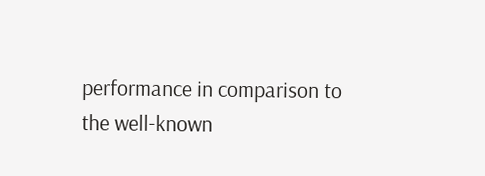performance in comparison to the well-known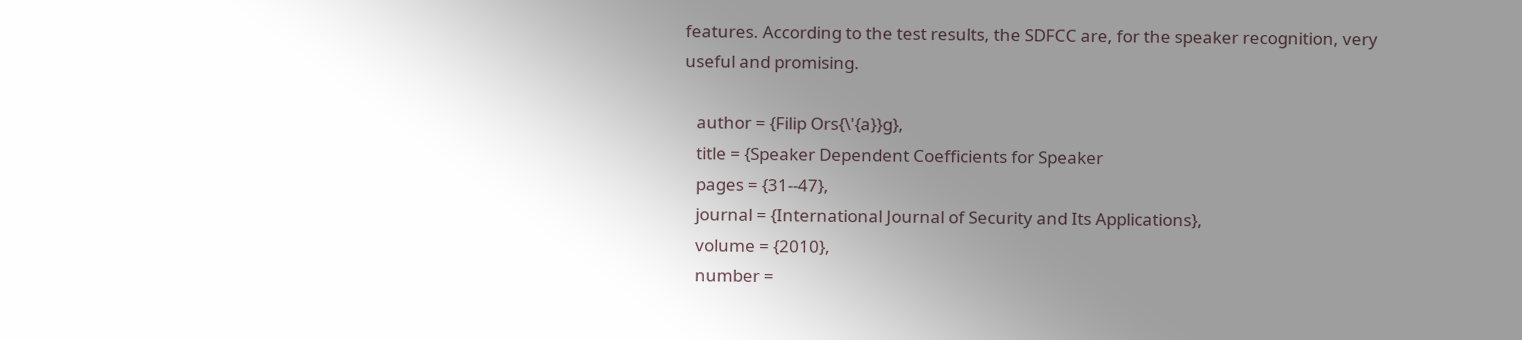features. According to the test results, the SDFCC are, for the speaker recognition, very useful and promising.

   author = {Filip Ors{\'{a}}g},
   title = {Speaker Dependent Coefficients for Speaker
   pages = {31--47},
   journal = {International Journal of Security and Its Applications},
   volume = {2010},
   number =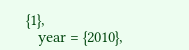{1},
   year = {2010},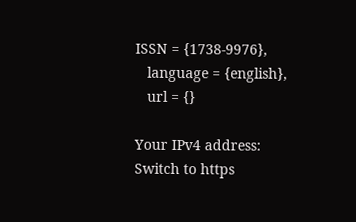ISSN = {1738-9976},
   language = {english},
   url = {}

Your IPv4 address:
Switch to https